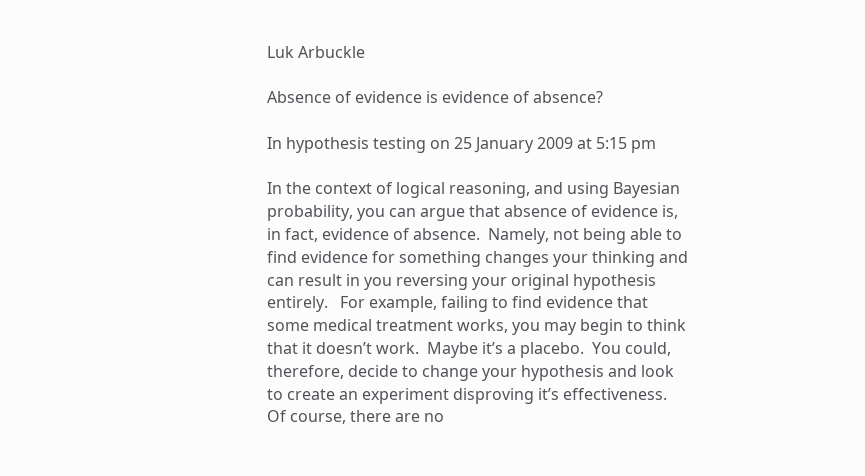Luk Arbuckle

Absence of evidence is evidence of absence?

In hypothesis testing on 25 January 2009 at 5:15 pm

In the context of logical reasoning, and using Bayesian probability, you can argue that absence of evidence is, in fact, evidence of absence.  Namely, not being able to find evidence for something changes your thinking and can result in you reversing your original hypothesis  entirely.   For example, failing to find evidence that some medical treatment works, you may begin to think that it doesn’t work.  Maybe it’s a placebo.  You could, therefore, decide to change your hypothesis and look to create an experiment disproving it’s effectiveness.  Of course, there are no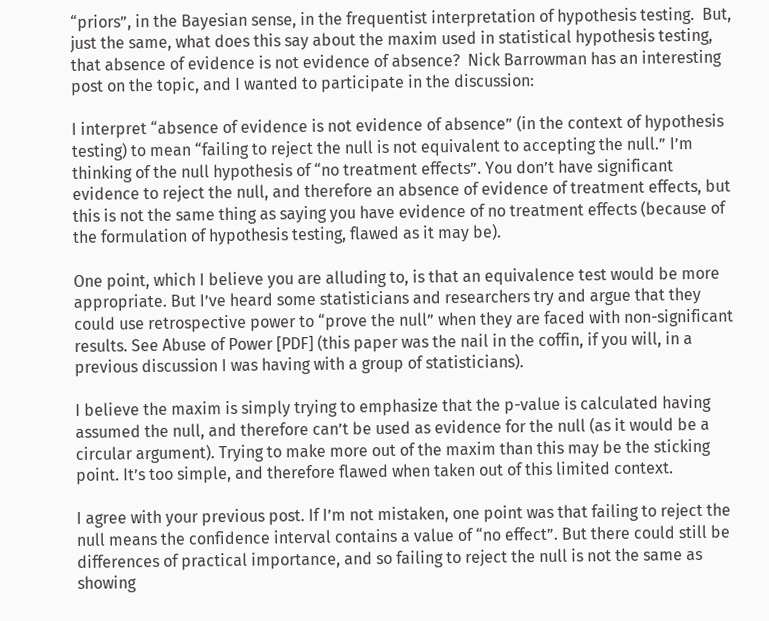“priors”, in the Bayesian sense, in the frequentist interpretation of hypothesis testing.  But, just the same, what does this say about the maxim used in statistical hypothesis testing, that absence of evidence is not evidence of absence?  Nick Barrowman has an interesting post on the topic, and I wanted to participate in the discussion:

I interpret “absence of evidence is not evidence of absence” (in the context of hypothesis testing) to mean “failing to reject the null is not equivalent to accepting the null.” I’m thinking of the null hypothesis of “no treatment effects”. You don’t have significant evidence to reject the null, and therefore an absence of evidence of treatment effects, but this is not the same thing as saying you have evidence of no treatment effects (because of the formulation of hypothesis testing, flawed as it may be).

One point, which I believe you are alluding to, is that an equivalence test would be more appropriate. But I’ve heard some statisticians and researchers try and argue that they could use retrospective power to “prove the null” when they are faced with non-significant results. See Abuse of Power [PDF] (this paper was the nail in the coffin, if you will, in a previous discussion I was having with a group of statisticians).

I believe the maxim is simply trying to emphasize that the p-value is calculated having assumed the null, and therefore can’t be used as evidence for the null (as it would be a circular argument). Trying to make more out of the maxim than this may be the sticking point. It’s too simple, and therefore flawed when taken out of this limited context.

I agree with your previous post. If I’m not mistaken, one point was that failing to reject the null means the confidence interval contains a value of “no effect”. But there could still be differences of practical importance, and so failing to reject the null is not the same as showing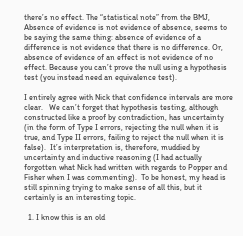there’s no effect. The “statistical note” from the BMJ, Absence of evidence is not evidence of absence, seems to be saying the same thing: absence of evidence of a difference is not evidence that there is no difference. Or, absence of evidence of an effect is not evidence of no effect. Because you can’t prove the null using a hypothesis test (you instead need an equivalence test).

I entirely agree with Nick that confidence intervals are more clear.   We can’t forget that hypothesis testing, although constructed like a proof by contradiction, has uncertainty (in the form of Type I errors, rejecting the null when it is true, and Type II errors, failing to reject the null when it is false).  It’s interpretation is, therefore, muddied by uncertainty and inductive reasoning (I had actually forgotten what Nick had written with regards to Popper and Fisher when I was commenting).  To be honest, my head is still spinning trying to make sense of all this, but it certainly is an interesting topic.

  1. I know this is an old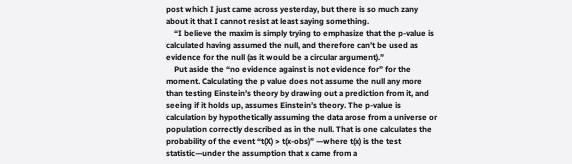post which I just came across yesterday, but there is so much zany about it that I cannot resist at least saying something.
    “I believe the maxim is simply trying to emphasize that the p-value is calculated having assumed the null, and therefore can’t be used as evidence for the null (as it would be a circular argument).”
    Put aside the “no evidence against is not evidence for” for the moment. Calculating the p value does not assume the null any more than testing Einstein’s theory by drawing out a prediction from it, and seeing if it holds up, assumes Einstein’s theory. The p-value is calculation by hypothetically assuming the data arose from a universe or population correctly described as in the null. That is one calculates the probability of the event “t(X) > t(x-obs)” —where t(x) is the test statistic—under the assumption that x came from a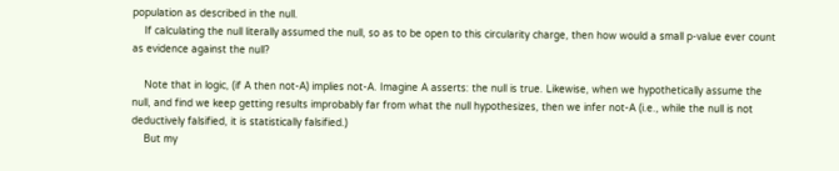population as described in the null.
    If calculating the null literally assumed the null, so as to be open to this circularity charge, then how would a small p-value ever count as evidence against the null?

    Note that in logic, (if A then not-A) implies not-A. Imagine A asserts: the null is true. Likewise, when we hypothetically assume the null, and find we keep getting results improbably far from what the null hypothesizes, then we infer not-A (i.e., while the null is not deductively falsified, it is statistically falsified.)
    But my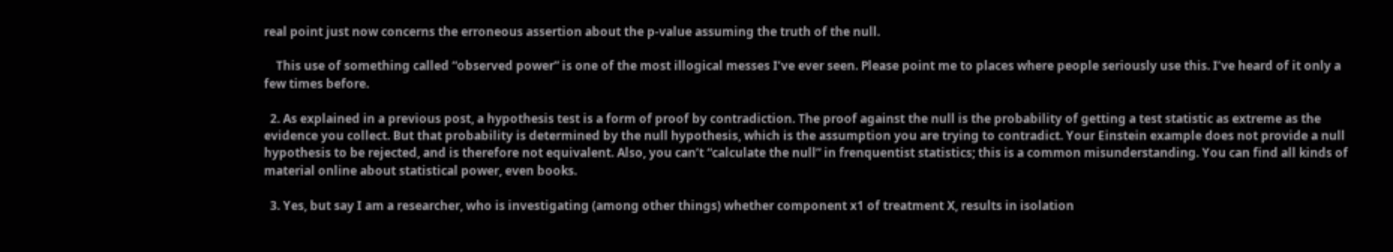real point just now concerns the erroneous assertion about the p-value assuming the truth of the null.

    This use of something called “observed power” is one of the most illogical messes I’ve ever seen. Please point me to places where people seriously use this. I’ve heard of it only a few times before.

  2. As explained in a previous post, a hypothesis test is a form of proof by contradiction. The proof against the null is the probability of getting a test statistic as extreme as the evidence you collect. But that probability is determined by the null hypothesis, which is the assumption you are trying to contradict. Your Einstein example does not provide a null hypothesis to be rejected, and is therefore not equivalent. Also, you can’t “calculate the null” in frenquentist statistics; this is a common misunderstanding. You can find all kinds of material online about statistical power, even books.

  3. Yes, but say I am a researcher, who is investigating (among other things) whether component x1 of treatment X, results in isolation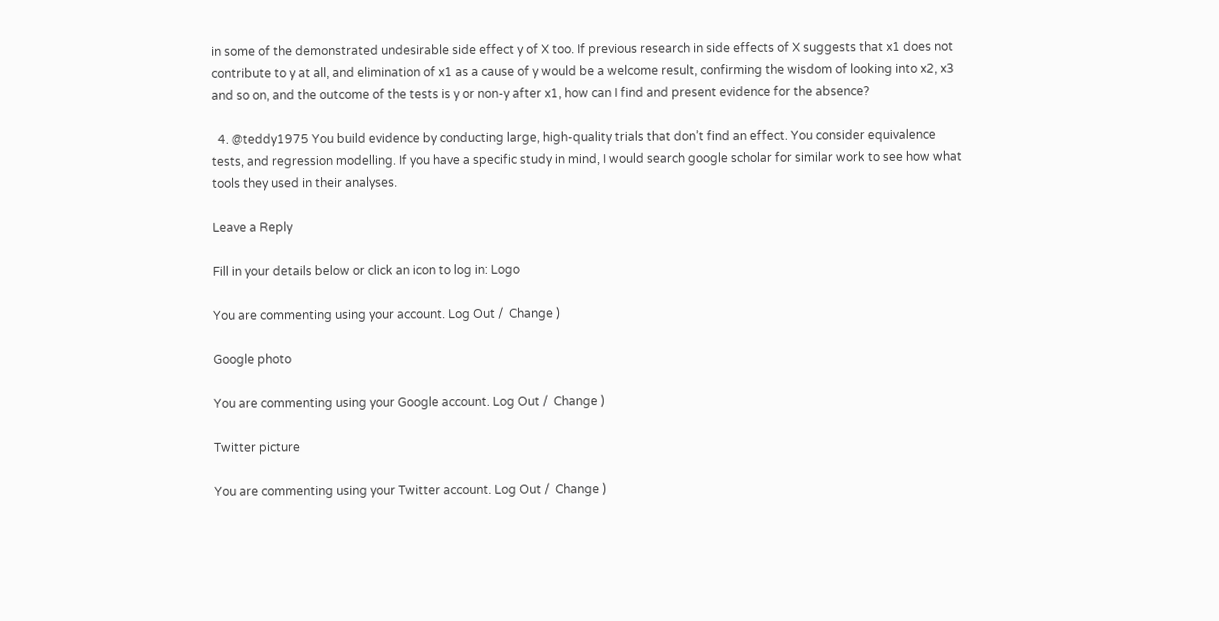in some of the demonstrated undesirable side effect y of X too. If previous research in side effects of X suggests that x1 does not contribute to y at all, and elimination of x1 as a cause of y would be a welcome result, confirming the wisdom of looking into x2, x3 and so on, and the outcome of the tests is y or non-y after x1, how can I find and present evidence for the absence?

  4. @teddy1975 You build evidence by conducting large, high-quality trials that don’t find an effect. You consider equivalence tests, and regression modelling. If you have a specific study in mind, I would search google scholar for similar work to see how what tools they used in their analyses.

Leave a Reply

Fill in your details below or click an icon to log in: Logo

You are commenting using your account. Log Out /  Change )

Google photo

You are commenting using your Google account. Log Out /  Change )

Twitter picture

You are commenting using your Twitter account. Log Out /  Change )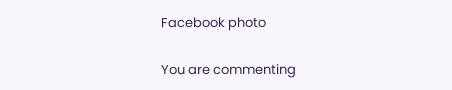Facebook photo

You are commenting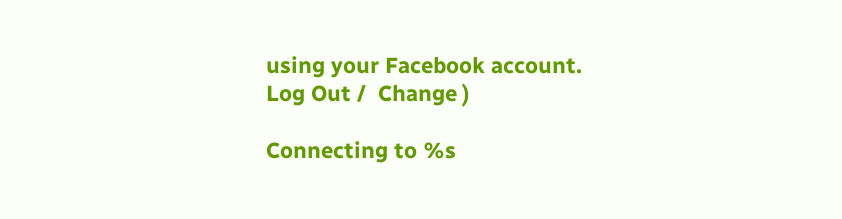using your Facebook account. Log Out /  Change )

Connecting to %s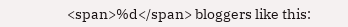<span>%d</span> bloggers like this: